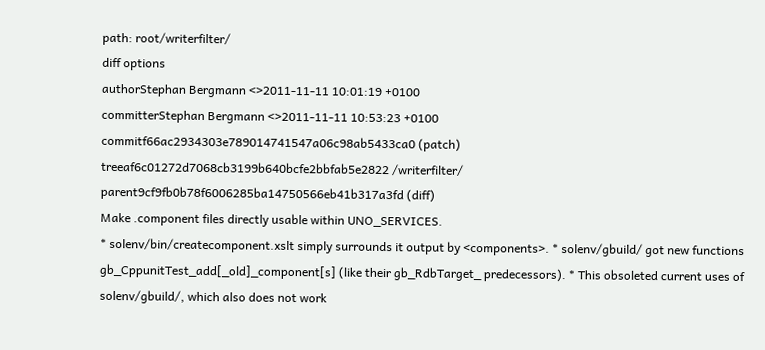path: root/writerfilter/
diff options
authorStephan Bergmann <>2011-11-11 10:01:19 +0100
committerStephan Bergmann <>2011-11-11 10:53:23 +0100
commitf66ac2934303e789014741547a06c98ab5433ca0 (patch)
treeaf6c01272d7068cb3199b640bcfe2bbfab5e2822 /writerfilter/
parent9cf9fb0b78f6006285ba14750566eb41b317a3fd (diff)
Make .component files directly usable within UNO_SERVICES.
* solenv/bin/createcomponent.xslt simply surrounds it output by <components>. * solenv/gbuild/ got new functions gb_CppunitTest_add[_old]_component[s] (like their gb_RdbTarget_ predecessors). * This obsoleted current uses of solenv/gbuild/, which also does not work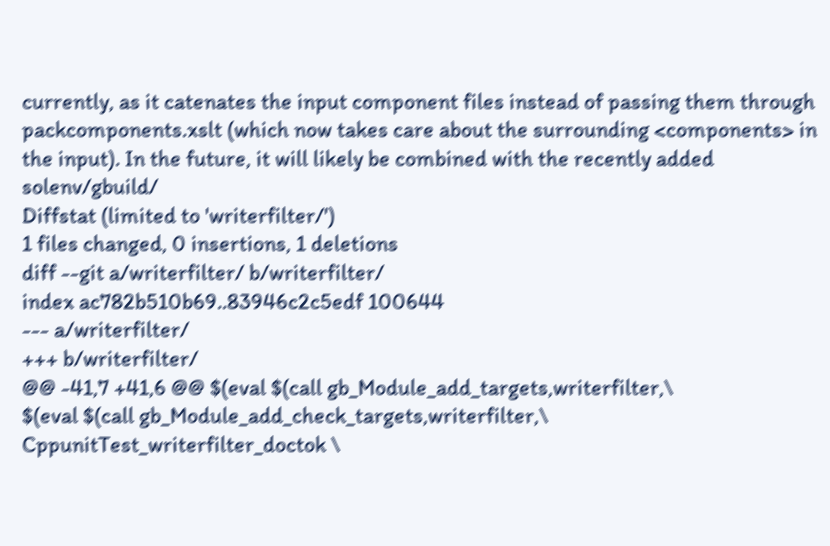currently, as it catenates the input component files instead of passing them through packcomponents.xslt (which now takes care about the surrounding <components> in the input). In the future, it will likely be combined with the recently added solenv/gbuild/
Diffstat (limited to 'writerfilter/')
1 files changed, 0 insertions, 1 deletions
diff --git a/writerfilter/ b/writerfilter/
index ac782b510b69..83946c2c5edf 100644
--- a/writerfilter/
+++ b/writerfilter/
@@ -41,7 +41,6 @@ $(eval $(call gb_Module_add_targets,writerfilter,\
$(eval $(call gb_Module_add_check_targets,writerfilter,\
CppunitTest_writerfilter_doctok \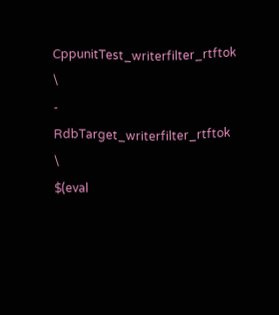CppunitTest_writerfilter_rtftok \
- RdbTarget_writerfilter_rtftok \
$(eval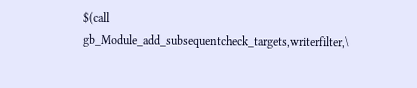$(call gb_Module_add_subsequentcheck_targets,writerfilter,\